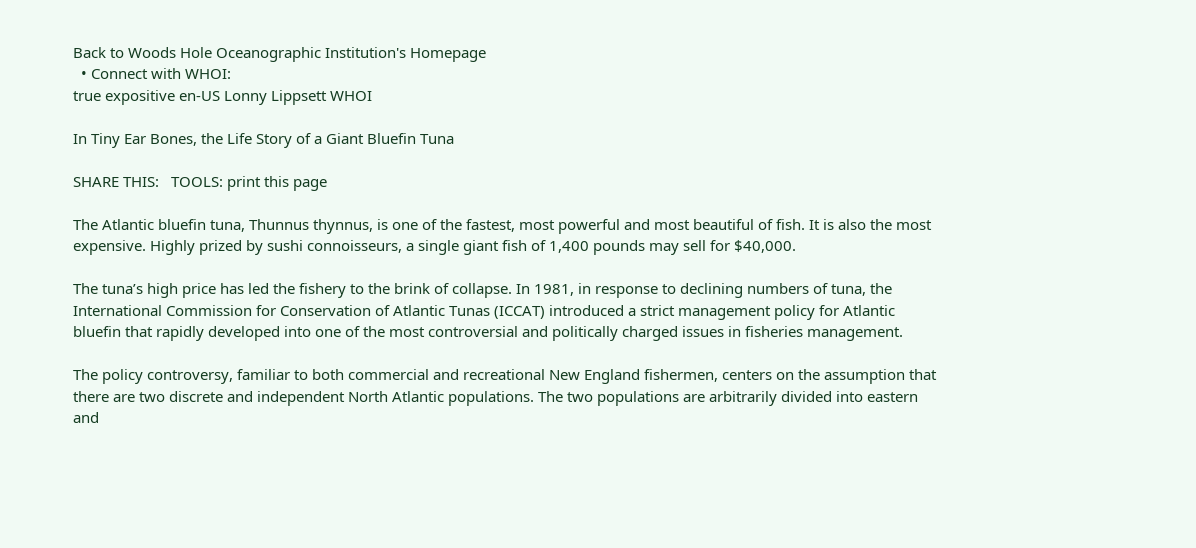Back to Woods Hole Oceanographic Institution's Homepage
  • Connect with WHOI:
true expositive en-US Lonny Lippsett WHOI

In Tiny Ear Bones, the Life Story of a Giant Bluefin Tuna

SHARE THIS:   TOOLS: print this page

The Atlantic bluefin tuna, Thunnus thynnus, is one of the fastest, most powerful and most beautiful of fish. It is also the most expensive. Highly prized by sushi connoisseurs, a single giant fish of 1,400 pounds may sell for $40,000.

The tuna’s high price has led the fishery to the brink of collapse. In 1981, in response to declining numbers of tuna, the International Commission for Conservation of Atlantic Tunas (ICCAT) introduced a strict management policy for Atlantic bluefin that rapidly developed into one of the most controversial and politically charged issues in fisheries management.

The policy controversy, familiar to both commercial and recreational New England fishermen, centers on the assumption that there are two discrete and independent North Atlantic populations. The two populations are arbitrarily divided into eastern and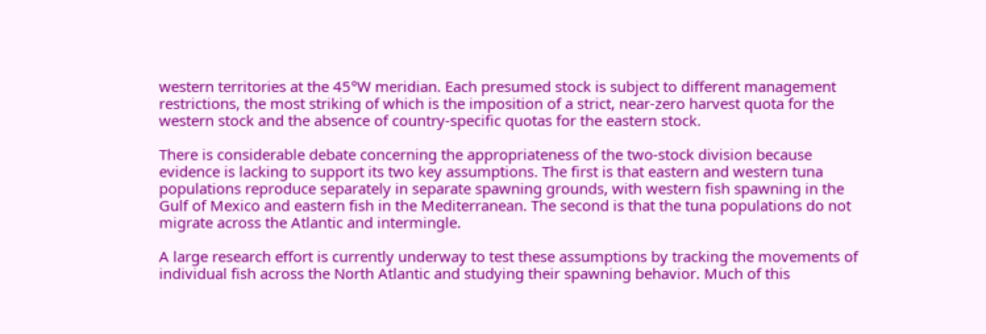western territories at the 45°W meridian. Each presumed stock is subject to different management restrictions, the most striking of which is the imposition of a strict, near-zero harvest quota for the western stock and the absence of country-specific quotas for the eastern stock.

There is considerable debate concerning the appropriateness of the two-stock division because evidence is lacking to support its two key assumptions. The first is that eastern and western tuna populations reproduce separately in separate spawning grounds, with western fish spawning in the Gulf of Mexico and eastern fish in the Mediterranean. The second is that the tuna populations do not migrate across the Atlantic and intermingle.

A large research effort is currently underway to test these assumptions by tracking the movements of individual fish across the North Atlantic and studying their spawning behavior. Much of this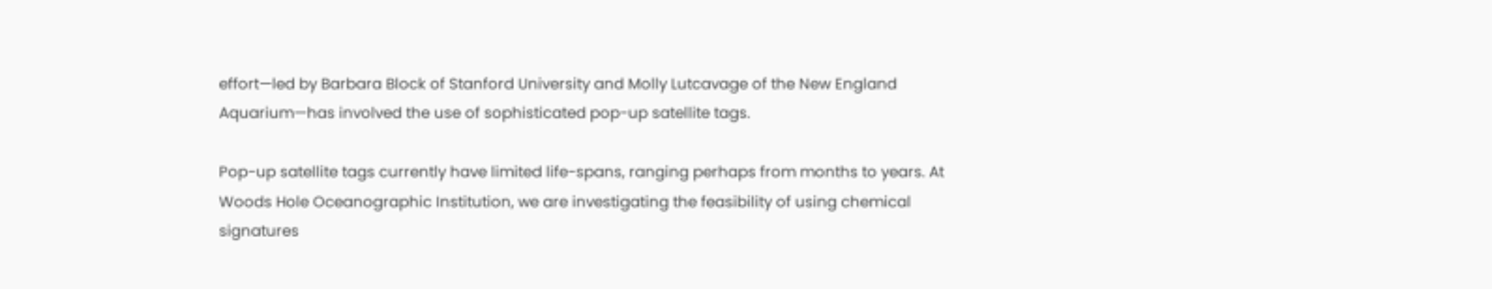effort—led by Barbara Block of Stanford University and Molly Lutcavage of the New England Aquarium—has involved the use of sophisticated pop-up satellite tags.

Pop-up satellite tags currently have limited life-spans, ranging perhaps from months to years. At Woods Hole Oceanographic Institution, we are investigating the feasibility of using chemical signatures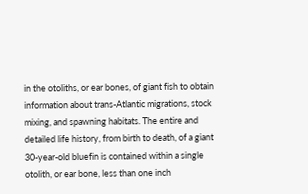in the otoliths, or ear bones, of giant fish to obtain information about trans-Atlantic migrations, stock mixing, and spawning habitats. The entire and detailed life history, from birth to death, of a giant 30-year-old bluefin is contained within a single otolith, or ear bone, less than one inch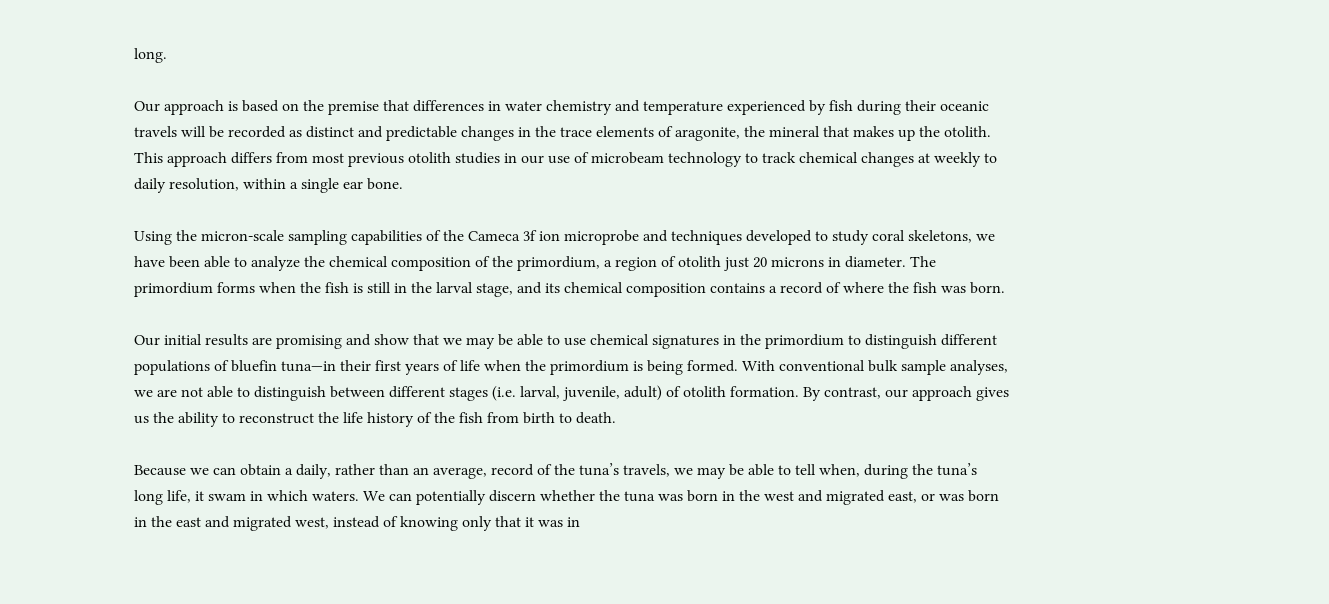long.

Our approach is based on the premise that differences in water chemistry and temperature experienced by fish during their oceanic travels will be recorded as distinct and predictable changes in the trace elements of aragonite, the mineral that makes up the otolith. This approach differs from most previous otolith studies in our use of microbeam technology to track chemical changes at weekly to daily resolution, within a single ear bone.

Using the micron-scale sampling capabilities of the Cameca 3f ion microprobe and techniques developed to study coral skeletons, we have been able to analyze the chemical composition of the primordium, a region of otolith just 20 microns in diameter. The primordium forms when the fish is still in the larval stage, and its chemical composition contains a record of where the fish was born.

Our initial results are promising and show that we may be able to use chemical signatures in the primordium to distinguish different populations of bluefin tuna—in their first years of life when the primordium is being formed. With conventional bulk sample analyses, we are not able to distinguish between different stages (i.e. larval, juvenile, adult) of otolith formation. By contrast, our approach gives us the ability to reconstruct the life history of the fish from birth to death.

Because we can obtain a daily, rather than an average, record of the tuna’s travels, we may be able to tell when, during the tuna’s long life, it swam in which waters. We can potentially discern whether the tuna was born in the west and migrated east, or was born in the east and migrated west, instead of knowing only that it was in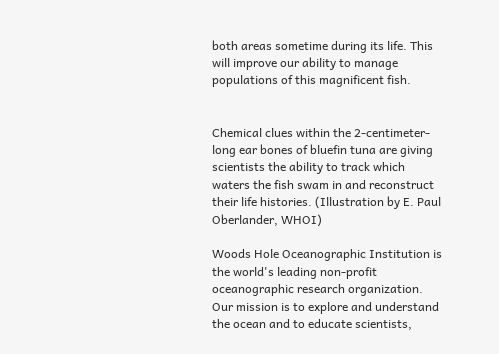both areas sometime during its life. This will improve our ability to manage populations of this magnificent fish.


Chemical clues within the 2-centimeter-long ear bones of bluefin tuna are giving scientists the ability to track which waters the fish swam in and reconstruct their life histories. (Illustration by E. Paul Oberlander, WHOI)

Woods Hole Oceanographic Institution is the world's leading non-profit oceanographic research organization. Our mission is to explore and understand the ocean and to educate scientists,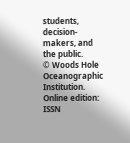students, decision-makers, and the public.
© Woods Hole Oceanographic Institution. Online edition: ISSN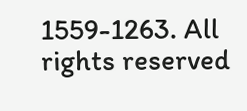1559-1263. All rights reserved